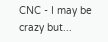CNC - I may be crazy but...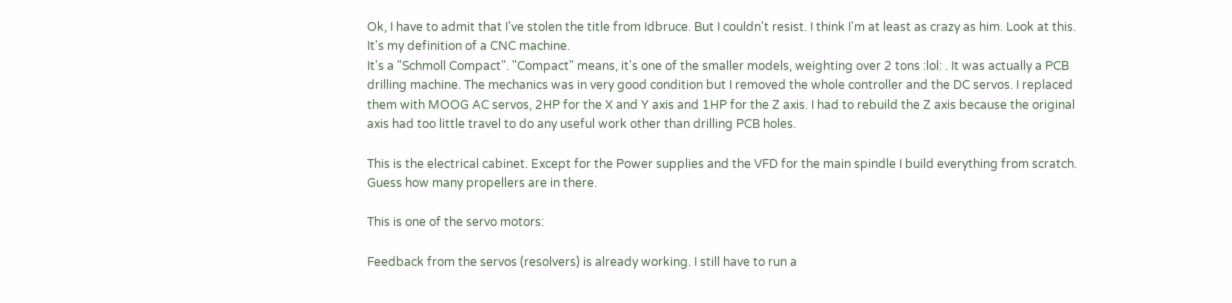Ok, I have to admit that I've stolen the title from Idbruce. But I couldn't resist. I think I'm at least as crazy as him. Look at this. It's my definition of a CNC machine.
It's a "Schmoll Compact". "Compact" means, it's one of the smaller models, weighting over 2 tons :lol: . It was actually a PCB drilling machine. The mechanics was in very good condition but I removed the whole controller and the DC servos. I replaced them with MOOG AC servos, 2HP for the X and Y axis and 1HP for the Z axis. I had to rebuild the Z axis because the original axis had too little travel to do any useful work other than drilling PCB holes.

This is the electrical cabinet. Except for the Power supplies and the VFD for the main spindle I build everything from scratch. Guess how many propellers are in there.

This is one of the servo motors:

Feedback from the servos (resolvers) is already working. I still have to run a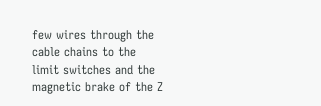few wires through the cable chains to the limit switches and the magnetic brake of the Z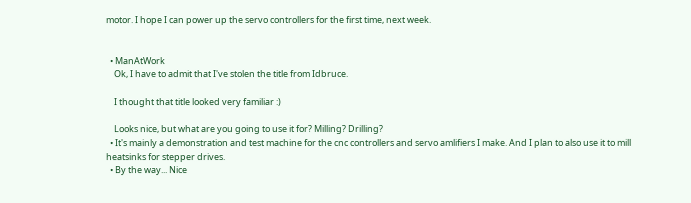motor. I hope I can power up the servo controllers for the first time, next week.


  • ManAtWork
    Ok, I have to admit that I've stolen the title from Idbruce.

    I thought that title looked very familiar :)

    Looks nice, but what are you going to use it for? Milling? Drilling?
  • It's mainly a demonstration and test machine for the cnc controllers and servo amlifiers I make. And I plan to also use it to mill heatsinks for stepper drives.
  • By the way... Nice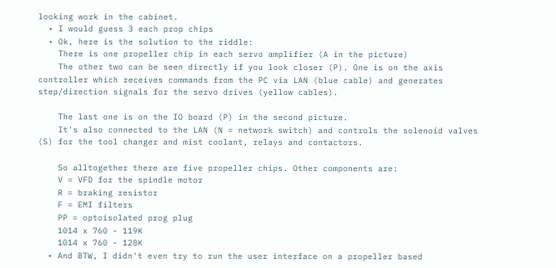looking work in the cabinet.
  • I would guess 3 each prop chips
  • Ok, here is the solution to the riddle:
    There is one propeller chip in each servo amplifier (A in the picture)
    The other two can be seen directly if you look closer (P). One is on the axis controller which receives commands from the PC via LAN (blue cable) and generates step/direction signals for the servo drives (yellow cables).

    The last one is on the IO board (P) in the second picture.
    It's also connected to the LAN (N = network switch) and controls the solenoid valves (S) for the tool changer and mist coolant, relays and contactors.

    So alltogether there are five propeller chips. Other components are:
    V = VFD for the spindle motor
    R = braking resistor
    F = EMI filters
    PP = optoisolated prog plug
    1014 x 760 - 119K
    1014 x 760 - 128K
  • And BTW, I didn't even try to run the user interface on a propeller based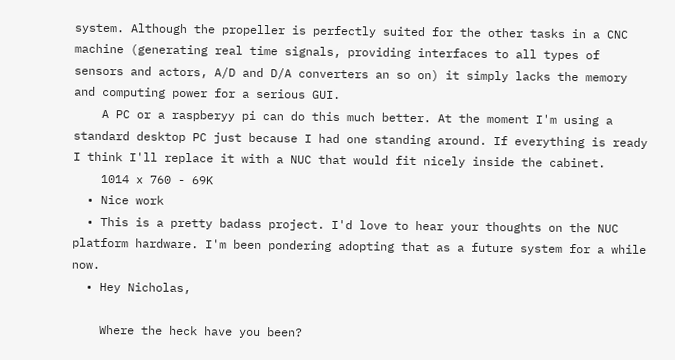system. Although the propeller is perfectly suited for the other tasks in a CNC machine (generating real time signals, providing interfaces to all types of sensors and actors, A/D and D/A converters an so on) it simply lacks the memory and computing power for a serious GUI.
    A PC or a raspberyy pi can do this much better. At the moment I'm using a standard desktop PC just because I had one standing around. If everything is ready I think I'll replace it with a NUC that would fit nicely inside the cabinet.
    1014 x 760 - 69K
  • Nice work
  • This is a pretty badass project. I'd love to hear your thoughts on the NUC platform hardware. I'm been pondering adopting that as a future system for a while now.
  • Hey Nicholas,

    Where the heck have you been?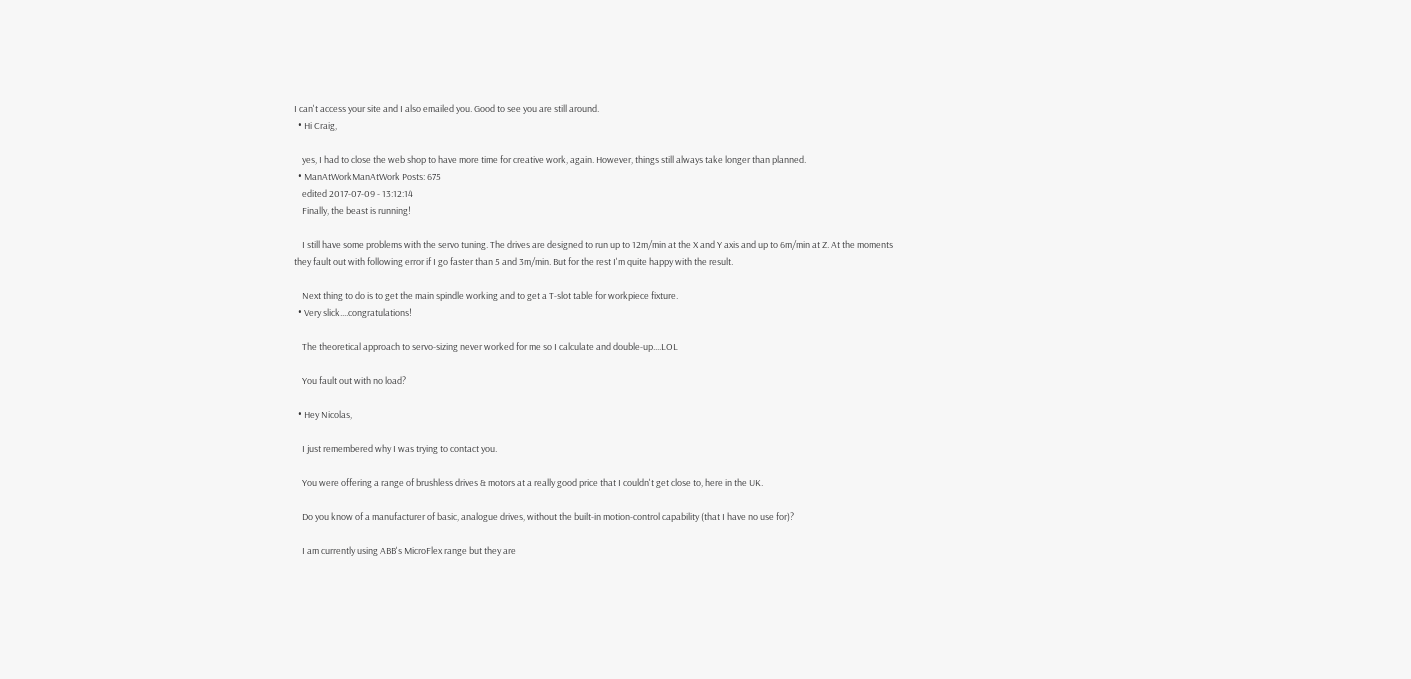I can't access your site and I also emailed you. Good to see you are still around.
  • Hi Craig,

    yes, I had to close the web shop to have more time for creative work, again. However, things still always take longer than planned.
  • ManAtWorkManAtWork Posts: 675
    edited 2017-07-09 - 13:12:14
    Finally, the beast is running!

    I still have some problems with the servo tuning. The drives are designed to run up to 12m/min at the X and Y axis and up to 6m/min at Z. At the moments they fault out with following error if I go faster than 5 and 3m/min. But for the rest I'm quite happy with the result.

    Next thing to do is to get the main spindle working and to get a T-slot table for workpiece fixture.
  • Very slick....congratulations!

    The theoretical approach to servo-sizing never worked for me so I calculate and double-up....LOL

    You fault out with no load?

  • Hey Nicolas,

    I just remembered why I was trying to contact you.

    You were offering a range of brushless drives & motors at a really good price that I couldn't get close to, here in the UK.

    Do you know of a manufacturer of basic, analogue drives, without the built-in motion-control capability (that I have no use for)?

    I am currently using ABB's MicroFlex range but they are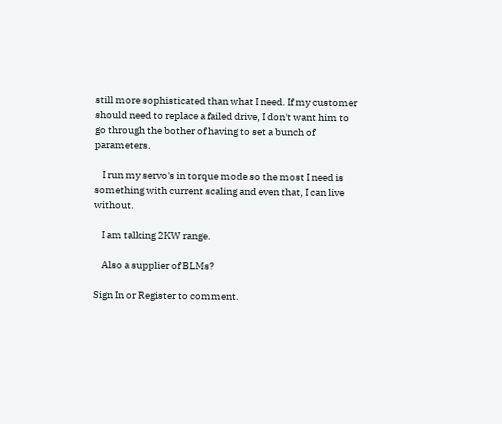still more sophisticated than what I need. If my customer should need to replace a failed drive, I don't want him to go through the bother of having to set a bunch of parameters.

    I run my servo's in torque mode so the most I need is something with current scaling and even that, I can live without.

    I am talking 2KW range.

    Also a supplier of BLMs?

Sign In or Register to comment.